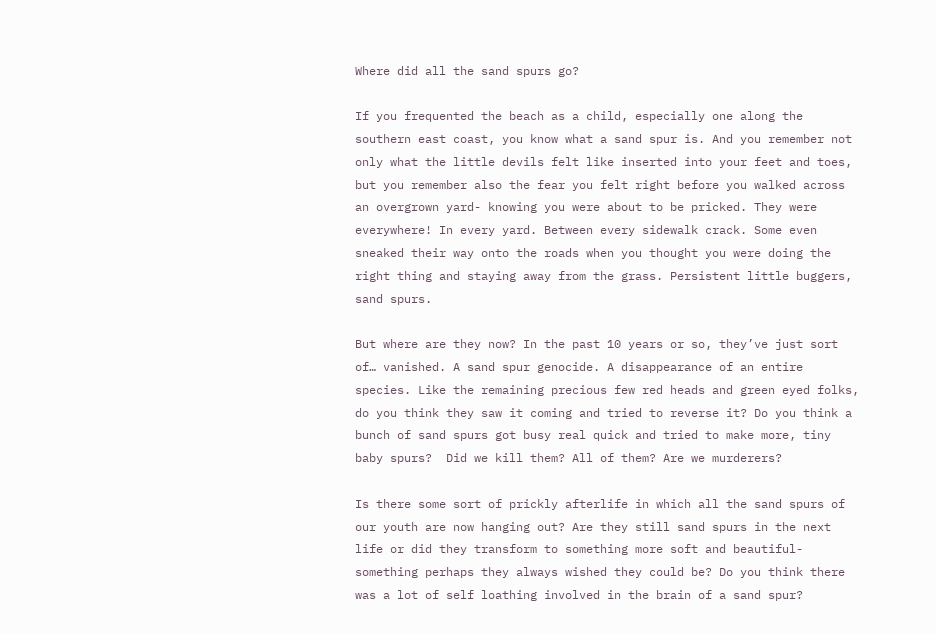Where did all the sand spurs go?

If you frequented the beach as a child, especially one along the southern east coast, you know what a sand spur is. And you remember not only what the little devils felt like inserted into your feet and toes, but you remember also the fear you felt right before you walked across an overgrown yard- knowing you were about to be pricked. They were everywhere! In every yard. Between every sidewalk crack. Some even sneaked their way onto the roads when you thought you were doing the right thing and staying away from the grass. Persistent little buggers, sand spurs.

But where are they now? In the past 10 years or so, they’ve just sort of… vanished. A sand spur genocide. A disappearance of an entire species. Like the remaining precious few red heads and green eyed folks, do you think they saw it coming and tried to reverse it? Do you think a bunch of sand spurs got busy real quick and tried to make more, tiny baby spurs?  Did we kill them? All of them? Are we murderers?

Is there some sort of prickly afterlife in which all the sand spurs of our youth are now hanging out? Are they still sand spurs in the next life or did they transform to something more soft and beautiful- something perhaps they always wished they could be? Do you think there was a lot of self loathing involved in the brain of a sand spur?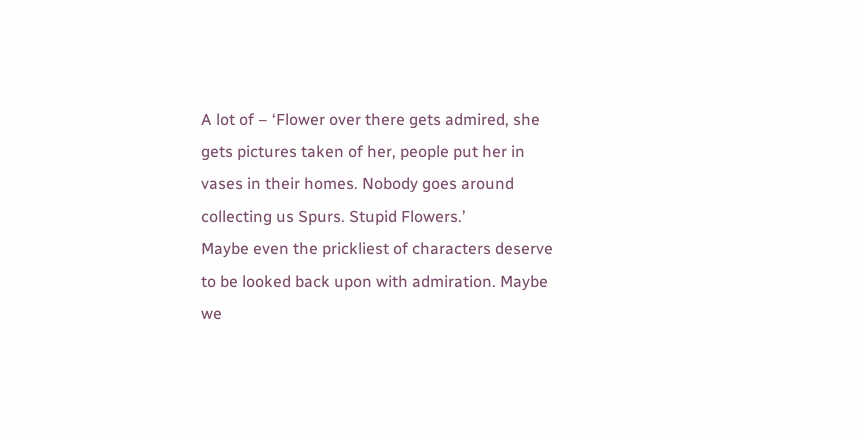A lot of – ‘Flower over there gets admired, she gets pictures taken of her, people put her in vases in their homes. Nobody goes around collecting us Spurs. Stupid Flowers.’
Maybe even the prickliest of characters deserve to be looked back upon with admiration. Maybe we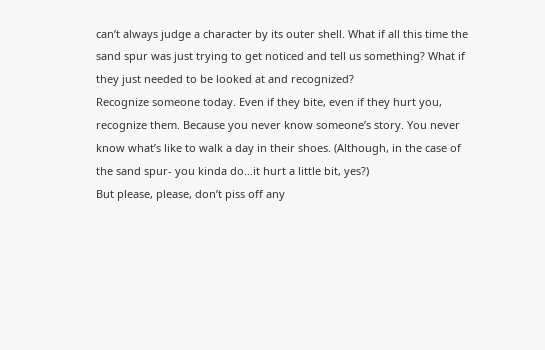can’t always judge a character by its outer shell. What if all this time the sand spur was just trying to get noticed and tell us something? What if they just needed to be looked at and recognized?
Recognize someone today. Even if they bite, even if they hurt you, recognize them. Because you never know someone’s story. You never know what’s like to walk a day in their shoes. (Although, in the case of the sand spur- you kinda do…it hurt a little bit, yes?)
But please, please, don’t piss off any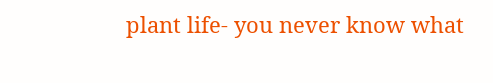plant life- you never know what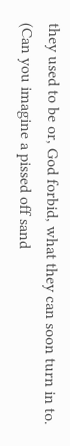they used to be or, God forbid, what they can soon turn in to. (Can you imagine a pissed off sand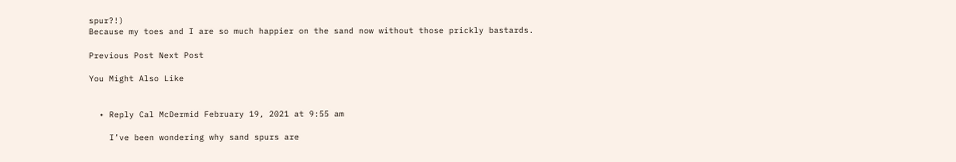spur?!)
Because my toes and I are so much happier on the sand now without those prickly bastards.

Previous Post Next Post

You Might Also Like


  • Reply Cal McDermid February 19, 2021 at 9:55 am

    I’ve been wondering why sand spurs are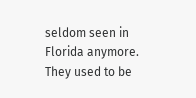seldom seen in Florida anymore. They used to be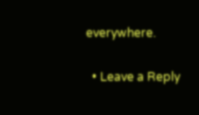everywhere.

  • Leave a Reply